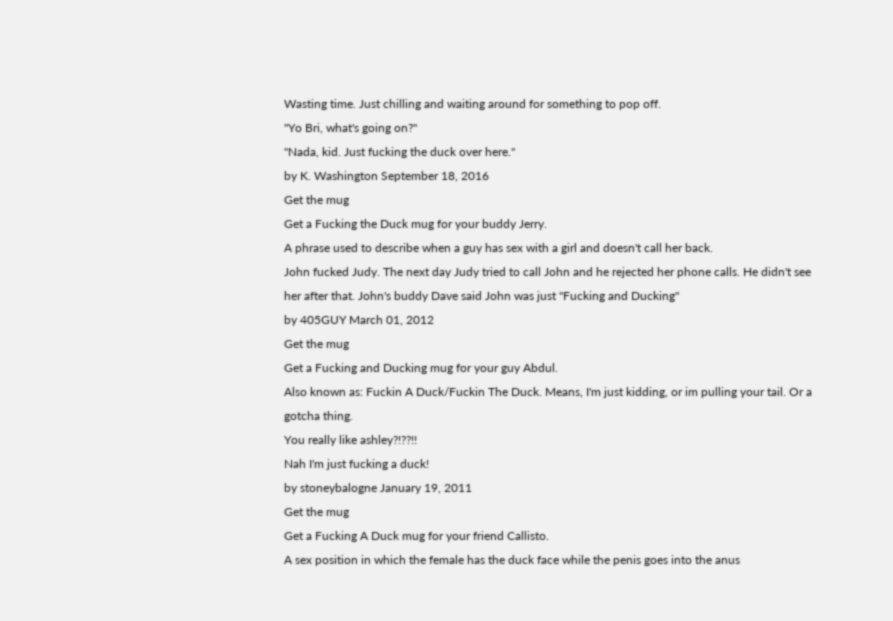Wasting time. Just chilling and waiting around for something to pop off.
"Yo Bri, what's going on?"
"Nada, kid. Just fucking the duck over here."
by K. Washington September 18, 2016
Get the mug
Get a Fucking the Duck mug for your buddy Jerry.
A phrase used to describe when a guy has sex with a girl and doesn't call her back.
John fucked Judy. The next day Judy tried to call John and he rejected her phone calls. He didn't see her after that. John's buddy Dave said John was just "Fucking and Ducking"
by 405GUY March 01, 2012
Get the mug
Get a Fucking and Ducking mug for your guy Abdul.
Also known as: Fuckin A Duck/Fuckin The Duck. Means, I'm just kidding, or im pulling your tail. Or a gotcha thing.
You really like ashley?!??!!
Nah I'm just fucking a duck!
by stoneybalogne January 19, 2011
Get the mug
Get a Fucking A Duck mug for your friend Callisto.
A sex position in which the female has the duck face while the penis goes into the anus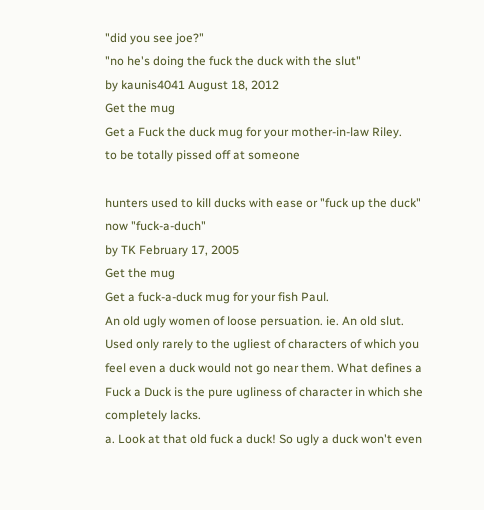"did you see joe?"
"no he's doing the fuck the duck with the slut"
by kaunis4041 August 18, 2012
Get the mug
Get a Fuck the duck mug for your mother-in-law Riley.
to be totally pissed off at someone

hunters used to kill ducks with ease or "fuck up the duck" now "fuck-a-duch"
by TK February 17, 2005
Get the mug
Get a fuck-a-duck mug for your fish Paul.
An old ugly women of loose persuation. ie. An old slut. Used only rarely to the ugliest of characters of which you feel even a duck would not go near them. What defines a Fuck a Duck is the pure ugliness of character in which she completely lacks.
a. Look at that old fuck a duck! So ugly a duck won't even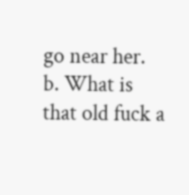go near her.
b. What is that old fuck a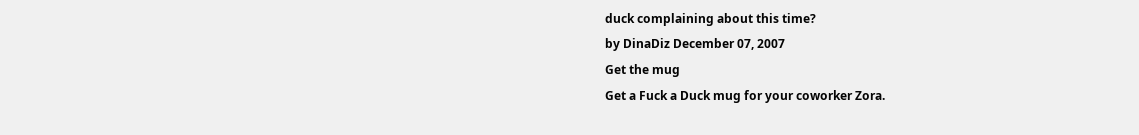duck complaining about this time?
by DinaDiz December 07, 2007
Get the mug
Get a Fuck a Duck mug for your coworker Zora.